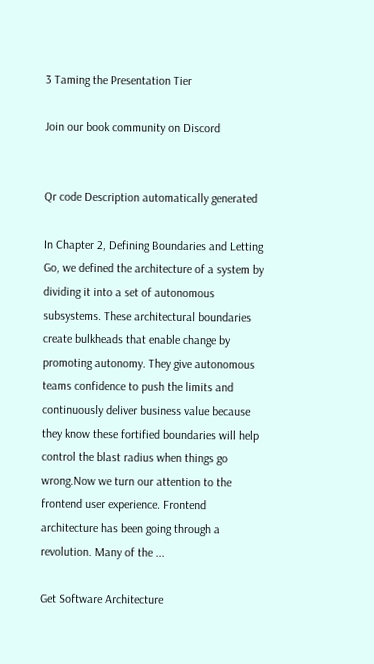3 Taming the Presentation Tier

Join our book community on Discord


Qr code Description automatically generated

In Chapter 2, Defining Boundaries and Letting Go, we defined the architecture of a system by dividing it into a set of autonomous subsystems. These architectural boundaries create bulkheads that enable change by promoting autonomy. They give autonomous teams confidence to push the limits and continuously deliver business value because they know these fortified boundaries will help control the blast radius when things go wrong.Now we turn our attention to the frontend user experience. Frontend architecture has been going through a revolution. Many of the ...

Get Software Architecture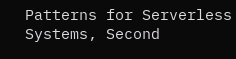Patterns for Serverless Systems, Second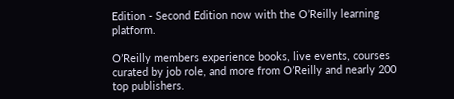Edition - Second Edition now with the O’Reilly learning platform.

O’Reilly members experience books, live events, courses curated by job role, and more from O’Reilly and nearly 200 top publishers.